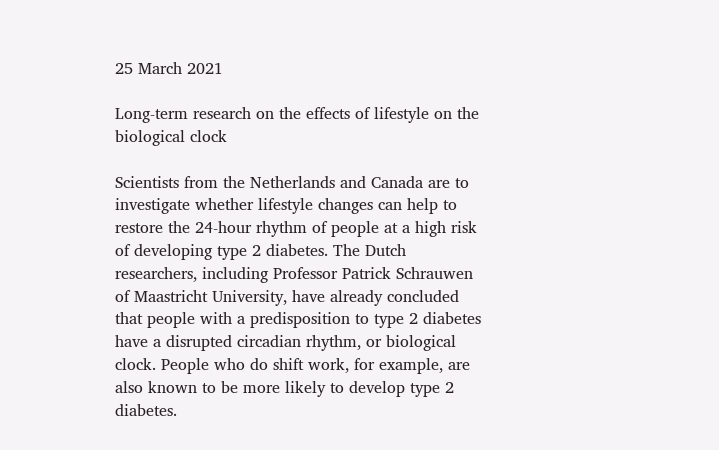25 March 2021

Long-term research on the effects of lifestyle on the biological clock

Scientists from the Netherlands and Canada are to investigate whether lifestyle changes can help to restore the 24-hour rhythm of people at a high risk of developing type 2 diabetes. The Dutch researchers, including Professor Patrick Schrauwen of Maastricht University, have already concluded that people with a predisposition to type 2 diabetes have a disrupted circadian rhythm, or biological clock. People who do shift work, for example, are also known to be more likely to develop type 2 diabetes.